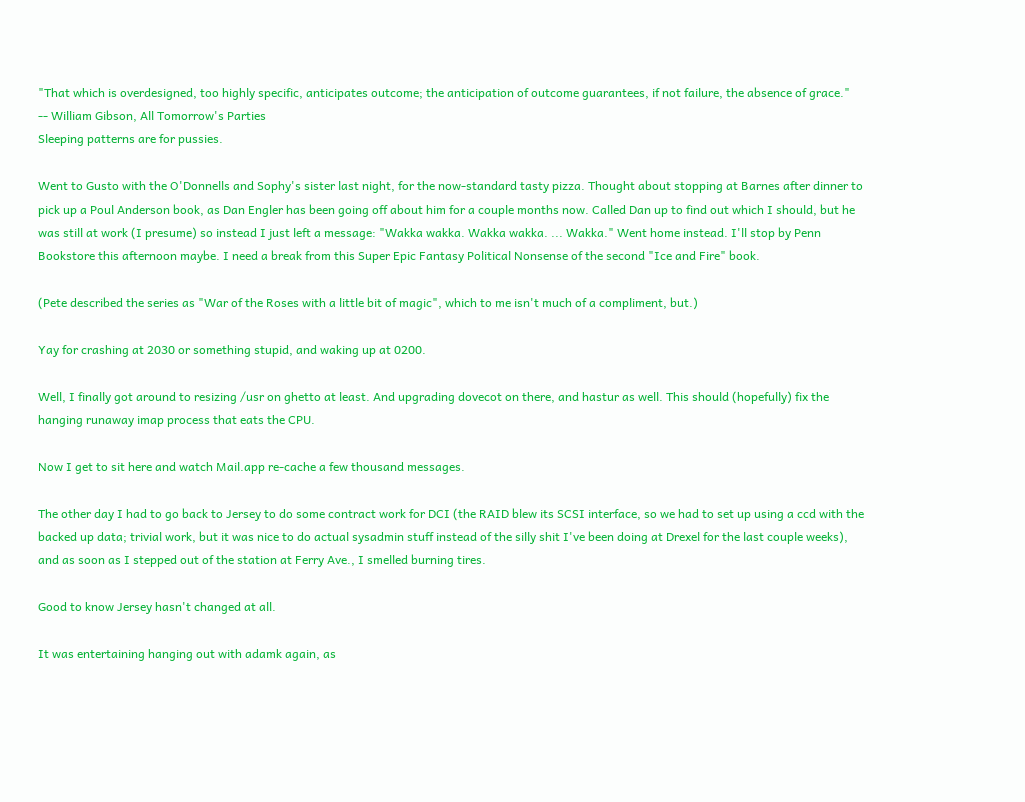"That which is overdesigned, too highly specific, anticipates outcome; the anticipation of outcome guarantees, if not failure, the absence of grace."
-- William Gibson, All Tomorrow's Parties
Sleeping patterns are for pussies.

Went to Gusto with the O'Donnells and Sophy's sister last night, for the now-standard tasty pizza. Thought about stopping at Barnes after dinner to pick up a Poul Anderson book, as Dan Engler has been going off about him for a couple months now. Called Dan up to find out which I should, but he was still at work (I presume) so instead I just left a message: "Wakka wakka. Wakka wakka. ... Wakka." Went home instead. I'll stop by Penn Bookstore this afternoon maybe. I need a break from this Super Epic Fantasy Political Nonsense of the second "Ice and Fire" book.

(Pete described the series as "War of the Roses with a little bit of magic", which to me isn't much of a compliment, but.)

Yay for crashing at 2030 or something stupid, and waking up at 0200.

Well, I finally got around to resizing /usr on ghetto at least. And upgrading dovecot on there, and hastur as well. This should (hopefully) fix the hanging runaway imap process that eats the CPU.

Now I get to sit here and watch Mail.app re-cache a few thousand messages.

The other day I had to go back to Jersey to do some contract work for DCI (the RAID blew its SCSI interface, so we had to set up using a ccd with the backed up data; trivial work, but it was nice to do actual sysadmin stuff instead of the silly shit I've been doing at Drexel for the last couple weeks), and as soon as I stepped out of the station at Ferry Ave., I smelled burning tires.

Good to know Jersey hasn't changed at all.

It was entertaining hanging out with adamk again, as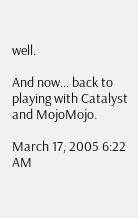well.

And now... back to playing with Catalyst and MojoMojo.

March 17, 2005 6:22 AM